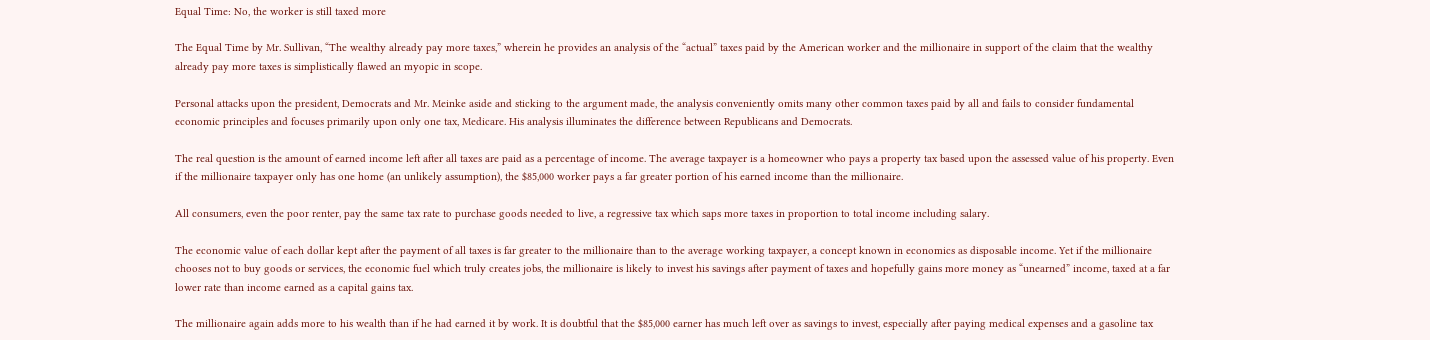Equal Time: No, the worker is still taxed more

The Equal Time by Mr. Sullivan, “The wealthy already pay more taxes,” wherein he provides an analysis of the “actual” taxes paid by the American worker and the millionaire in support of the claim that the wealthy already pay more taxes is simplistically flawed an myopic in scope.

Personal attacks upon the president, Democrats and Mr. Meinke aside and sticking to the argument made, the analysis conveniently omits many other common taxes paid by all and fails to consider fundamental economic principles and focuses primarily upon only one tax, Medicare. His analysis illuminates the difference between Republicans and Democrats.

The real question is the amount of earned income left after all taxes are paid as a percentage of income. The average taxpayer is a homeowner who pays a property tax based upon the assessed value of his property. Even if the millionaire taxpayer only has one home (an unlikely assumption), the $85,000 worker pays a far greater portion of his earned income than the millionaire.

All consumers, even the poor renter, pay the same tax rate to purchase goods needed to live, a regressive tax which saps more taxes in proportion to total income including salary.

The economic value of each dollar kept after the payment of all taxes is far greater to the millionaire than to the average working taxpayer, a concept known in economics as disposable income. Yet if the millionaire chooses not to buy goods or services, the economic fuel which truly creates jobs, the millionaire is likely to invest his savings after payment of taxes and hopefully gains more money as “unearned” income, taxed at a far lower rate than income earned as a capital gains tax.

The millionaire again adds more to his wealth than if he had earned it by work. It is doubtful that the $85,000 earner has much left over as savings to invest, especially after paying medical expenses and a gasoline tax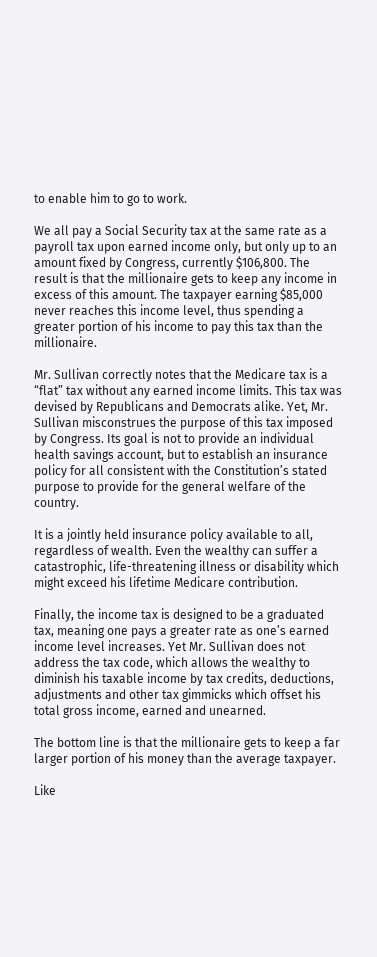to enable him to go to work.

We all pay a Social Security tax at the same rate as a payroll tax upon earned income only, but only up to an amount fixed by Congress, currently $106,800. The result is that the millionaire gets to keep any income in excess of this amount. The taxpayer earning $85,000 never reaches this income level, thus spending a greater portion of his income to pay this tax than the millionaire.

Mr. Sullivan correctly notes that the Medicare tax is a “flat” tax without any earned income limits. This tax was devised by Republicans and Democrats alike. Yet, Mr. Sullivan misconstrues the purpose of this tax imposed by Congress. Its goal is not to provide an individual health savings account, but to establish an insurance policy for all consistent with the Constitution’s stated purpose to provide for the general welfare of the country.

It is a jointly held insurance policy available to all, regardless of wealth. Even the wealthy can suffer a catastrophic, life-threatening illness or disability which might exceed his lifetime Medicare contribution.

Finally, the income tax is designed to be a graduated tax, meaning one pays a greater rate as one’s earned income level increases. Yet Mr. Sullivan does not address the tax code, which allows the wealthy to diminish his taxable income by tax credits, deductions, adjustments and other tax gimmicks which offset his total gross income, earned and unearned.

The bottom line is that the millionaire gets to keep a far larger portion of his money than the average taxpayer.

Like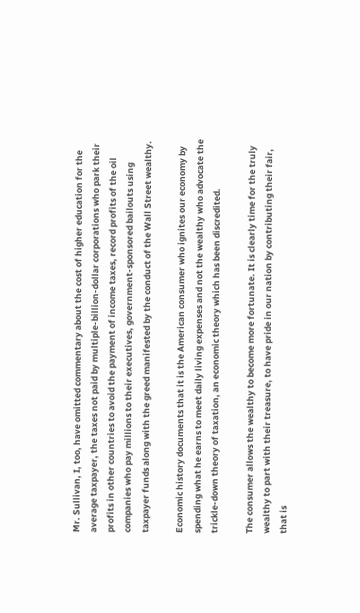Mr. Sullivan, I, too, have omitted commentary about the cost of higher education for the average taxpayer, the taxes not paid by multiple-billion-dollar corporations who park their profits in other countries to avoid the payment of income taxes, record profits of the oil companies who pay millions to their executives, government-sponsored bailouts using taxpayer funds along with the greed manifested by the conduct of the Wall Street wealthy.

Economic history documents that it is the American consumer who ignites our economy by spending what he earns to meet daily living expenses and not the wealthy who advocate the trickle-down theory of taxation, an economic theory which has been discredited.

The consumer allows the wealthy to become more fortunate. It is clearly time for the truly wealthy to part with their treasure, to have pride in our nation by contributing their fair, that is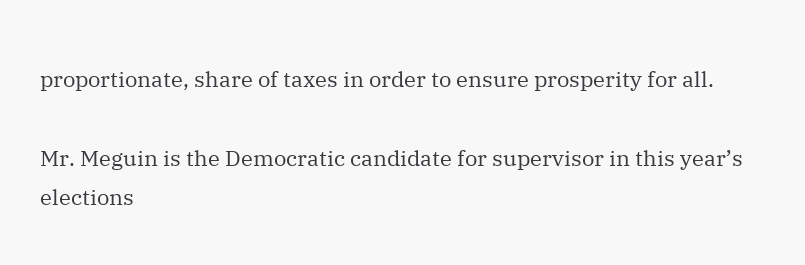proportionate, share of taxes in order to ensure prosperity for all.

Mr. Meguin is the Democratic candidate for supervisor in this year’s elections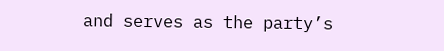and serves as the party’s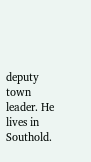deputy town leader. He lives in Southold.